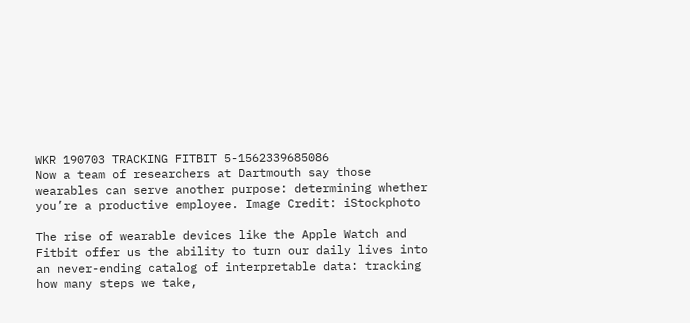WKR 190703 TRACKING FITBIT 5-1562339685086
Now a team of researchers at Dartmouth say those wearables can serve another purpose: determining whether you’re a productive employee. Image Credit: iStockphoto

The rise of wearable devices like the Apple Watch and Fitbit offer us the ability to turn our daily lives into an never-ending catalog of interpretable data: tracking how many steps we take,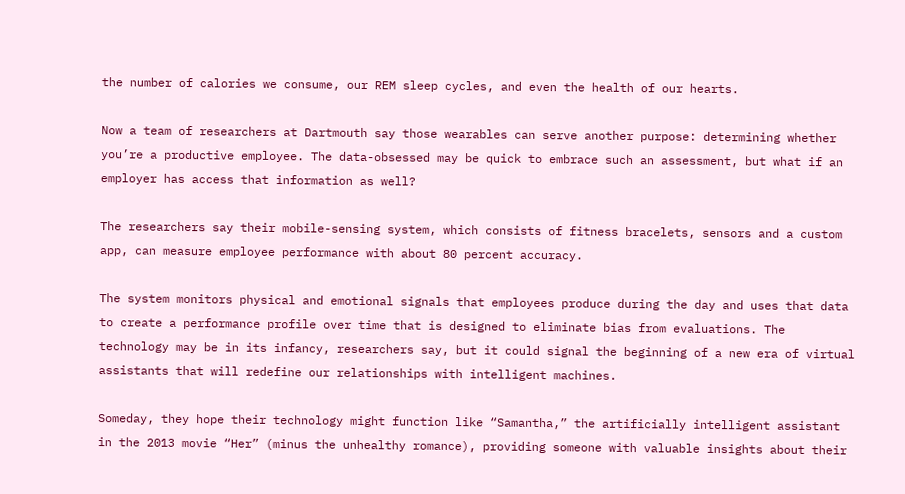the number of calories we consume, our REM sleep cycles, and even the health of our hearts.

Now a team of researchers at Dartmouth say those wearables can serve another purpose: determining whether you’re a productive employee. The data-obsessed may be quick to embrace such an assessment, but what if an employer has access that information as well?

The researchers say their mobile-sensing system, which consists of fitness bracelets, sensors and a custom app, can measure employee performance with about 80 percent accuracy.

The system monitors physical and emotional signals that employees produce during the day and uses that data to create a performance profile over time that is designed to eliminate bias from evaluations. The technology may be in its infancy, researchers say, but it could signal the beginning of a new era of virtual assistants that will redefine our relationships with intelligent machines.

Someday, they hope their technology might function like “Samantha,” the artificially intelligent assistant in the 2013 movie “Her” (minus the unhealthy romance), providing someone with valuable insights about their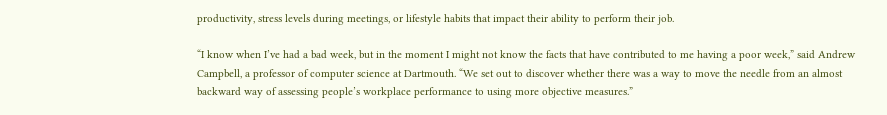productivity, stress levels during meetings, or lifestyle habits that impact their ability to perform their job.

“I know when I’ve had a bad week, but in the moment I might not know the facts that have contributed to me having a poor week,” said Andrew Campbell, a professor of computer science at Dartmouth. “We set out to discover whether there was a way to move the needle from an almost backward way of assessing people’s workplace performance to using more objective measures.”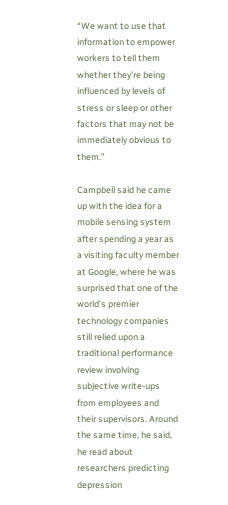“We want to use that information to empower workers to tell them whether they’re being influenced by levels of stress or sleep or other factors that may not be immediately obvious to them.”

Campbell said he came up with the idea for a mobile sensing system after spending a year as a visiting faculty member at Google, where he was surprised that one of the world’s premier technology companies still relied upon a traditional performance review involving subjective write-ups from employees and their supervisors. Around the same time, he said, he read about researchers predicting depression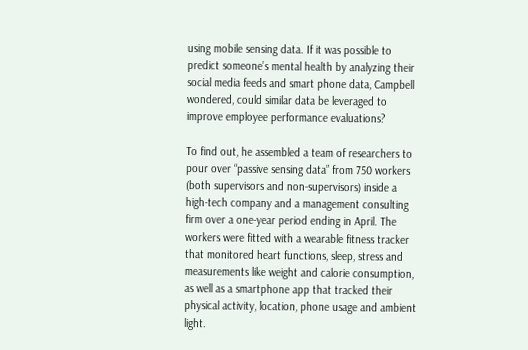using mobile sensing data. If it was possible to predict someone’s mental health by analyzing their social media feeds and smart phone data, Campbell wondered, could similar data be leveraged to improve employee performance evaluations?

To find out, he assembled a team of researchers to pour over “passive sensing data” from 750 workers (both supervisors and non-supervisors) inside a high-tech company and a management consulting firm over a one-year period ending in April. The workers were fitted with a wearable fitness tracker that monitored heart functions, sleep, stress and measurements like weight and calorie consumption, as well as a smartphone app that tracked their physical activity, location, phone usage and ambient light.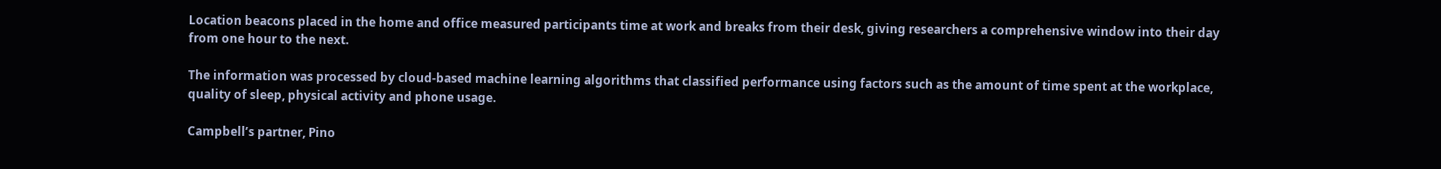Location beacons placed in the home and office measured participants time at work and breaks from their desk, giving researchers a comprehensive window into their day from one hour to the next.

The information was processed by cloud-based machine learning algorithms that classified performance using factors such as the amount of time spent at the workplace, quality of sleep, physical activity and phone usage.

Campbell’s partner, Pino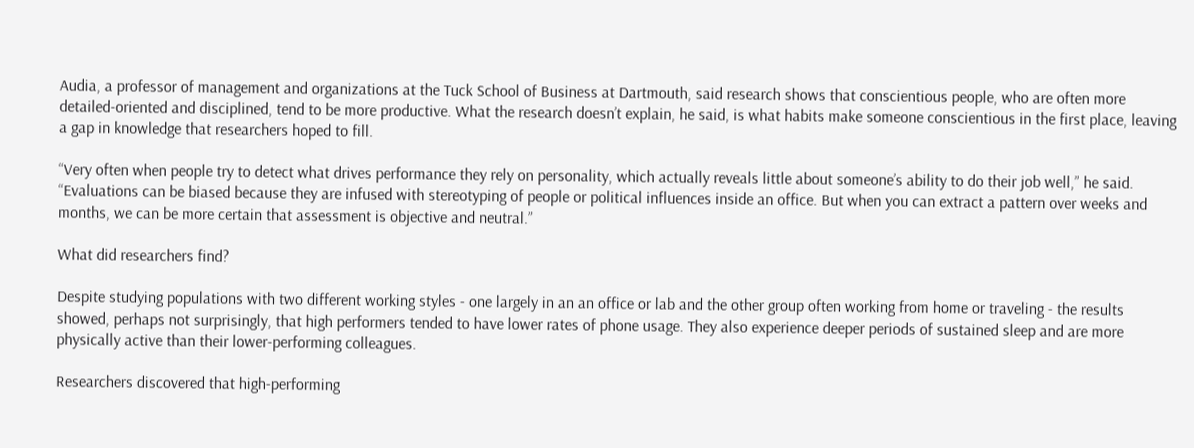Audia, a professor of management and organizations at the Tuck School of Business at Dartmouth, said research shows that conscientious people, who are often more detailed-oriented and disciplined, tend to be more productive. What the research doesn’t explain, he said, is what habits make someone conscientious in the first place, leaving a gap in knowledge that researchers hoped to fill.

“Very often when people try to detect what drives performance they rely on personality, which actually reveals little about someone’s ability to do their job well,” he said. “Evaluations can be biased because they are infused with stereotyping of people or political influences inside an office. But when you can extract a pattern over weeks and months, we can be more certain that assessment is objective and neutral.”

What did researchers find?

Despite studying populations with two different working styles - one largely in an an office or lab and the other group often working from home or traveling - the results showed, perhaps not surprisingly, that high performers tended to have lower rates of phone usage. They also experience deeper periods of sustained sleep and are more physically active than their lower-performing colleagues.

Researchers discovered that high-performing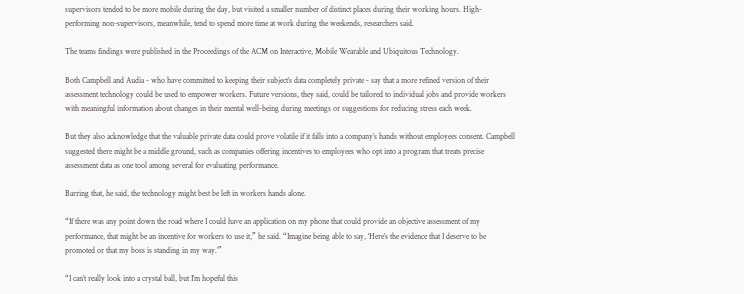supervisors tended to be more mobile during the day, but visited a smaller number of distinct places during their working hours. High-performing non-supervisors, meanwhile, tend to spend more time at work during the weekends, researchers said.

The teams findings were published in the Proceedings of the ACM on Interactive, Mobile Wearable and Ubiquitous Technology.

Both Campbell and Audia - who have committed to keeping their subject’s data completely private - say that a more refined version of their assessment technology could be used to empower workers. Future versions, they said, could be tailored to individual jobs and provide workers with meaningful information about changes in their mental well-being during meetings or suggestions for reducing stress each week.

But they also acknowledge that the valuable private data could prove volatile if it falls into a company’s hands without employees consent. Campbell suggested there might be a middle ground, such as companies offering incentives to employees who opt into a program that treats precise assessment data as one tool among several for evaluating performance.

Barring that, he said, the technology might best be left in workers hands alone.

“If there was any point down the road where I could have an application on my phone that could provide an objective assessment of my performance, that might be an incentive for workers to use it,” he said. “Imagine being able to say, ‘Here’s the evidence that I deserve to be promoted or that my boss is standing in my way.’”

“I can’t really look into a crystal ball, but I’m hopeful this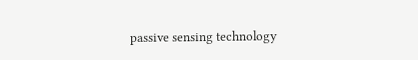passive sensing technology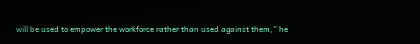will be used to empower the workforce rather than used against them,” he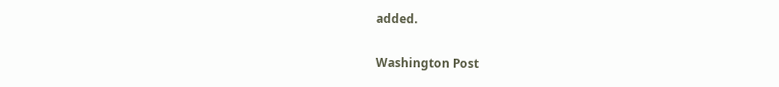added.

Washington Post